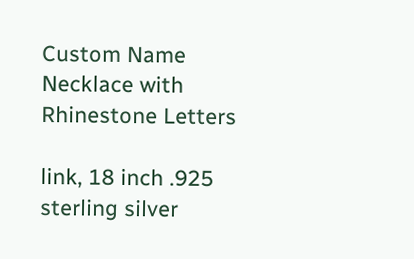Custom Name Necklace with Rhinestone Letters

link, 18 inch .925 sterling silver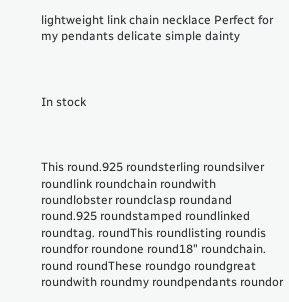lightweight link chain necklace Perfect for my pendants delicate simple dainty



In stock



This round.925 roundsterling roundsilver roundlink roundchain roundwith roundlobster roundclasp roundand round.925 roundstamped roundlinked roundtag. roundThis roundlisting roundis roundfor roundone round18" roundchain. round roundThese roundgo roundgreat roundwith roundmy roundpendants roundor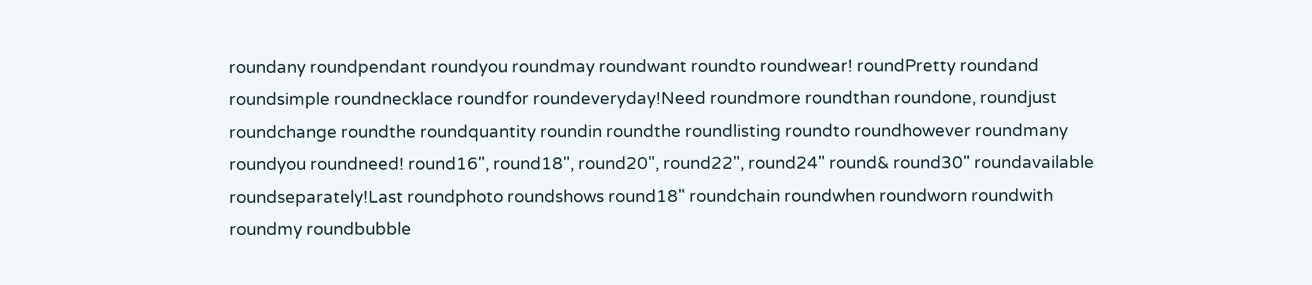roundany roundpendant roundyou roundmay roundwant roundto roundwear! roundPretty roundand roundsimple roundnecklace roundfor roundeveryday!Need roundmore roundthan roundone, roundjust roundchange roundthe roundquantity roundin roundthe roundlisting roundto roundhowever roundmany roundyou roundneed! round16", round18", round20", round22", round24" round& round30" roundavailable roundseparately!Last roundphoto roundshows round18" roundchain roundwhen roundworn roundwith roundmy roundbubble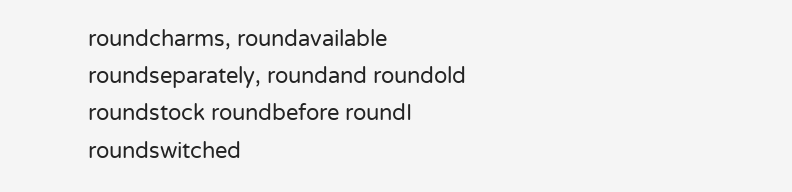roundcharms, roundavailable roundseparately, roundand roundold roundstock roundbefore roundI roundswitched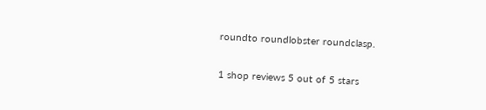roundto roundlobster roundclasp.

1 shop reviews 5 out of 5 stars